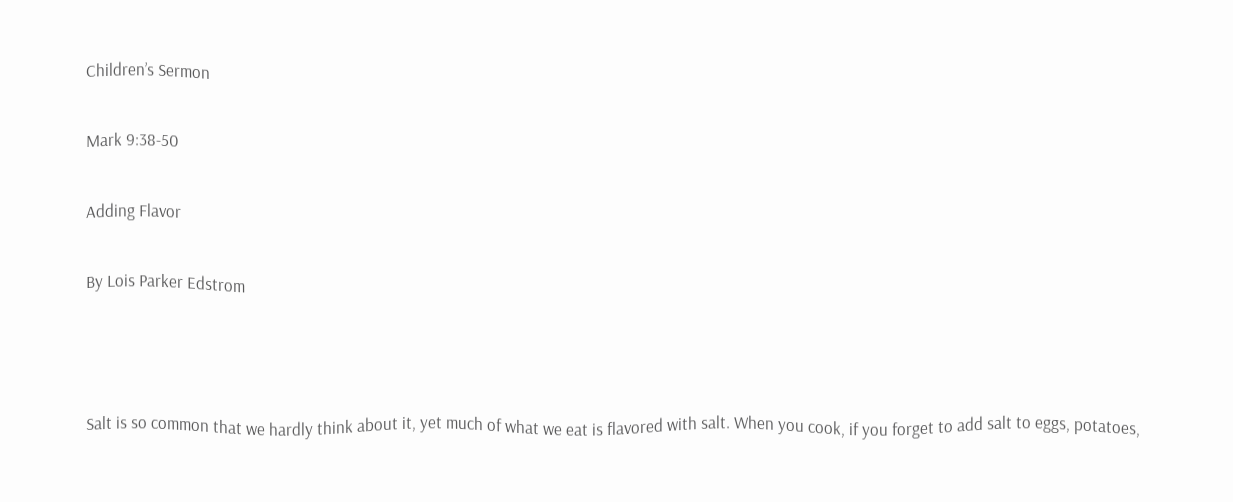Children’s Sermon

Mark 9:38-50

Adding Flavor

By Lois Parker Edstrom



Salt is so common that we hardly think about it, yet much of what we eat is flavored with salt. When you cook, if you forget to add salt to eggs, potatoes,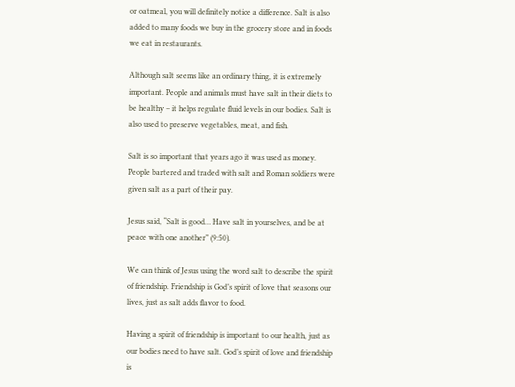or oatmeal, you will definitely notice a difference. Salt is also added to many foods we buy in the grocery store and in foods we eat in restaurants.

Although salt seems like an ordinary thing, it is extremely important. People and animals must have salt in their diets to be healthy – it helps regulate fluid levels in our bodies. Salt is also used to preserve vegetables, meat, and fish.

Salt is so important that years ago it was used as money. People bartered and traded with salt and Roman soldiers were given salt as a part of their pay.

Jesus said, “Salt is good… Have salt in yourselves, and be at peace with one another” (9:50).

We can think of Jesus using the word salt to describe the spirit of friendship. Friendship is God’s spirit of love that seasons our lives, just as salt adds flavor to food.

Having a spirit of friendship is important to our health, just as our bodies need to have salt. God’s spirit of love and friendship is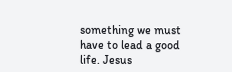something we must have to lead a good life. Jesus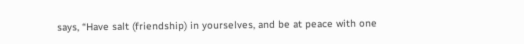says, “Have salt (friendship) in yourselves, and be at peace with one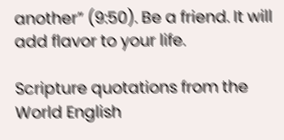another” (9:50). Be a friend. It will add flavor to your life.

Scripture quotations from the World English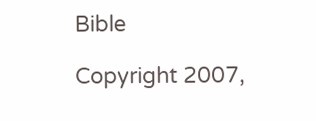Bible

Copyright 2007,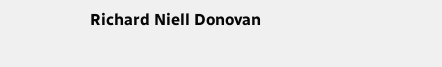Richard Niell Donovan